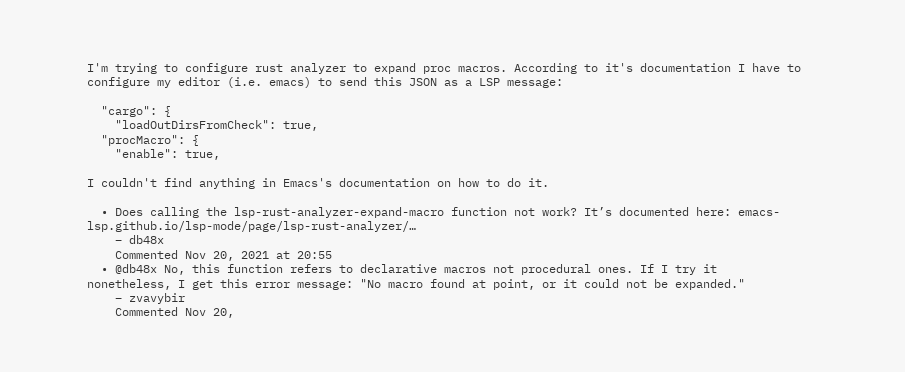I'm trying to configure rust analyzer to expand proc macros. According to it's documentation I have to configure my editor (i.e. emacs) to send this JSON as a LSP message:

  "cargo": {
    "loadOutDirsFromCheck": true,
  "procMacro": {
    "enable": true,

I couldn't find anything in Emacs's documentation on how to do it.

  • Does calling the lsp-rust-analyzer-expand-macro function not work? It’s documented here: emacs-lsp.github.io/lsp-mode/page/lsp-rust-analyzer/…
    – db48x
    Commented Nov 20, 2021 at 20:55
  • @db48x No, this function refers to declarative macros not procedural ones. If I try it nonetheless, I get this error message: "No macro found at point, or it could not be expanded."
    – zvavybir
    Commented Nov 20,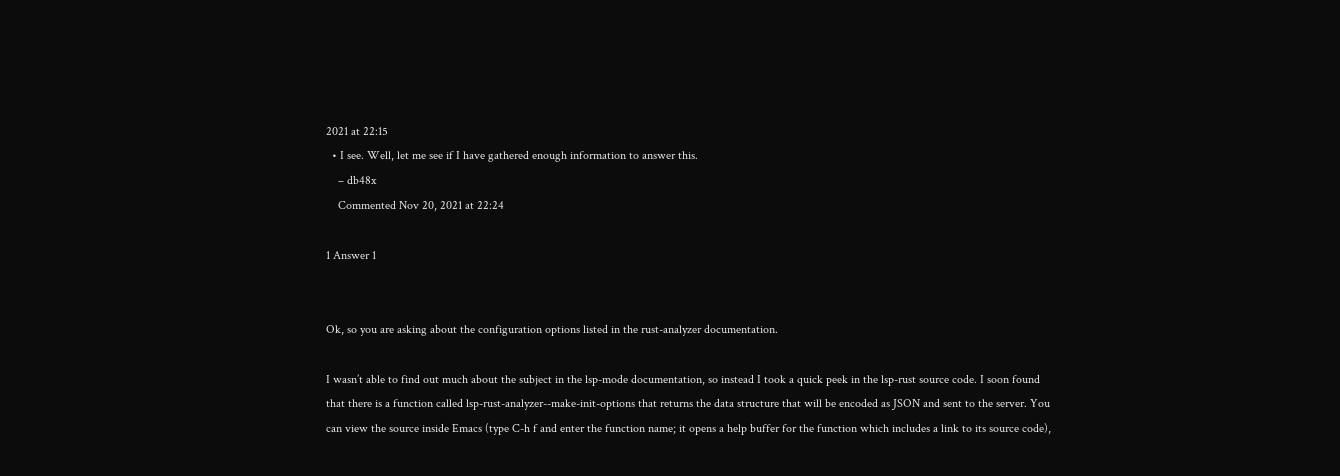2021 at 22:15
  • I see. Well, let me see if I have gathered enough information to answer this.
    – db48x
    Commented Nov 20, 2021 at 22:24

1 Answer 1


Ok, so you are asking about the configuration options listed in the rust-analyzer documentation.

I wasn’t able to find out much about the subject in the lsp-mode documentation, so instead I took a quick peek in the lsp-rust source code. I soon found that there is a function called lsp-rust-analyzer--make-init-options that returns the data structure that will be encoded as JSON and sent to the server. You can view the source inside Emacs (type C-h f and enter the function name; it opens a help buffer for the function which includes a link to its source code),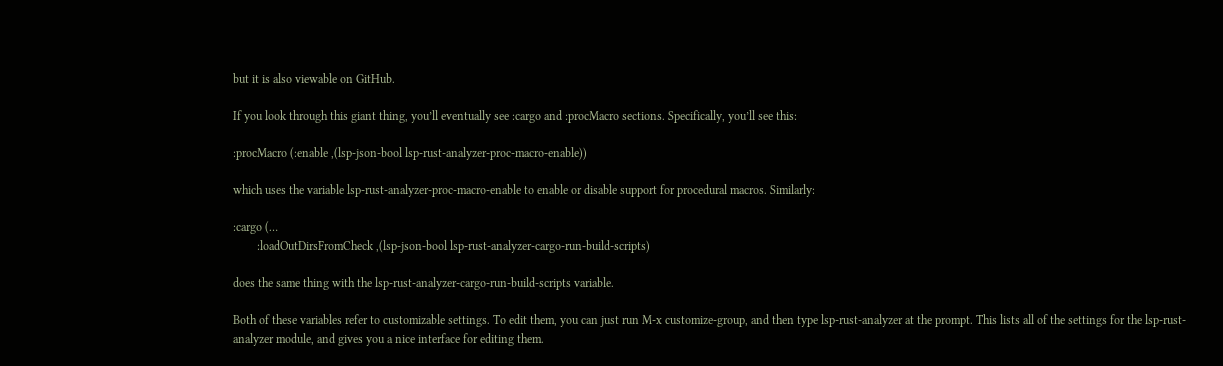but it is also viewable on GitHub.

If you look through this giant thing, you’ll eventually see :cargo and :procMacro sections. Specifically, you’ll see this:

:procMacro (:enable ,(lsp-json-bool lsp-rust-analyzer-proc-macro-enable))

which uses the variable lsp-rust-analyzer-proc-macro-enable to enable or disable support for procedural macros. Similarly:

:cargo (…
        :loadOutDirsFromCheck ,(lsp-json-bool lsp-rust-analyzer-cargo-run-build-scripts)

does the same thing with the lsp-rust-analyzer-cargo-run-build-scripts variable.

Both of these variables refer to customizable settings. To edit them, you can just run M-x customize-group, and then type lsp-rust-analyzer at the prompt. This lists all of the settings for the lsp-rust-analyzer module, and gives you a nice interface for editing them.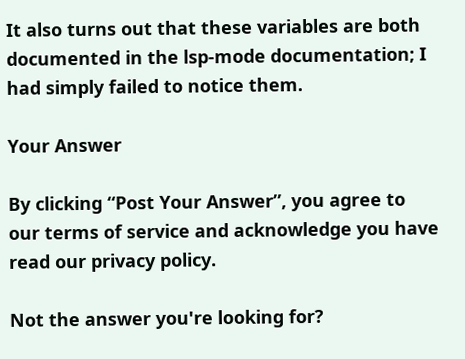It also turns out that these variables are both documented in the lsp-mode documentation; I had simply failed to notice them.

Your Answer

By clicking “Post Your Answer”, you agree to our terms of service and acknowledge you have read our privacy policy.

Not the answer you're looking for?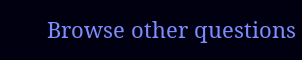Browse other questions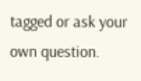tagged or ask your own question.